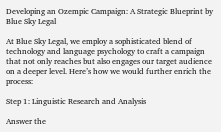Developing an Ozempic Campaign: A Strategic Blueprint by Blue Sky Legal

At Blue Sky Legal, we employ a sophisticated blend of technology and language psychology to craft a campaign that not only reaches but also engages our target audience on a deeper level. Here’s how we would further enrich the process:

Step 1: Linguistic Research and Analysis

Answer the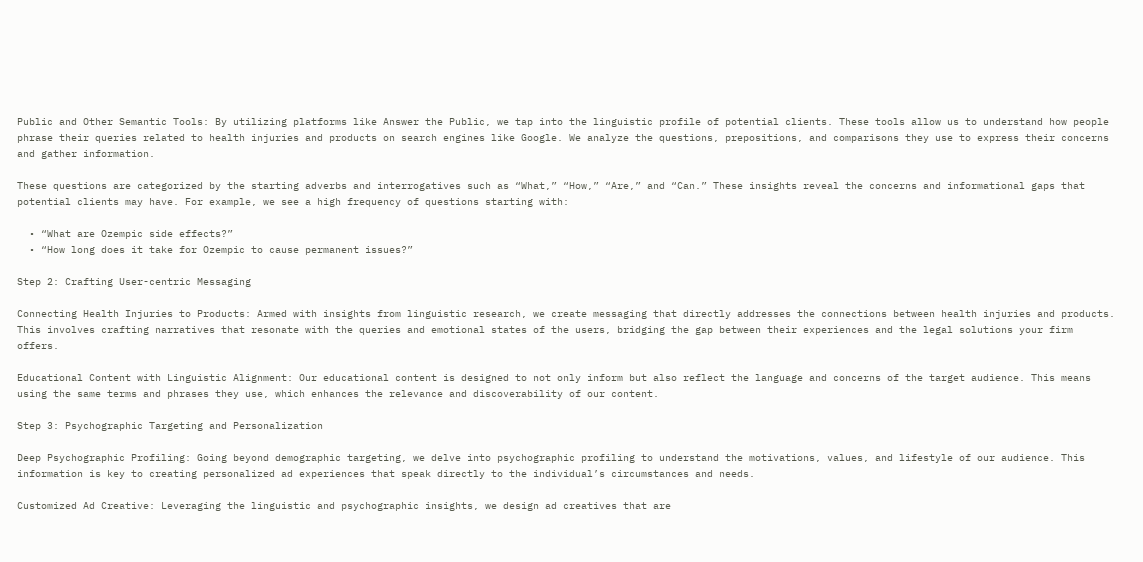Public and Other Semantic Tools: By utilizing platforms like Answer the Public, we tap into the linguistic profile of potential clients. These tools allow us to understand how people phrase their queries related to health injuries and products on search engines like Google. We analyze the questions, prepositions, and comparisons they use to express their concerns and gather information.

These questions are categorized by the starting adverbs and interrogatives such as “What,” “How,” “Are,” and “Can.” These insights reveal the concerns and informational gaps that potential clients may have. For example, we see a high frequency of questions starting with:

  • “What are Ozempic side effects?”
  • “How long does it take for Ozempic to cause permanent issues?”

Step 2: Crafting User-centric Messaging

Connecting Health Injuries to Products: Armed with insights from linguistic research, we create messaging that directly addresses the connections between health injuries and products. This involves crafting narratives that resonate with the queries and emotional states of the users, bridging the gap between their experiences and the legal solutions your firm offers.

Educational Content with Linguistic Alignment: Our educational content is designed to not only inform but also reflect the language and concerns of the target audience. This means using the same terms and phrases they use, which enhances the relevance and discoverability of our content.

Step 3: Psychographic Targeting and Personalization

Deep Psychographic Profiling: Going beyond demographic targeting, we delve into psychographic profiling to understand the motivations, values, and lifestyle of our audience. This information is key to creating personalized ad experiences that speak directly to the individual’s circumstances and needs.

Customized Ad Creative: Leveraging the linguistic and psychographic insights, we design ad creatives that are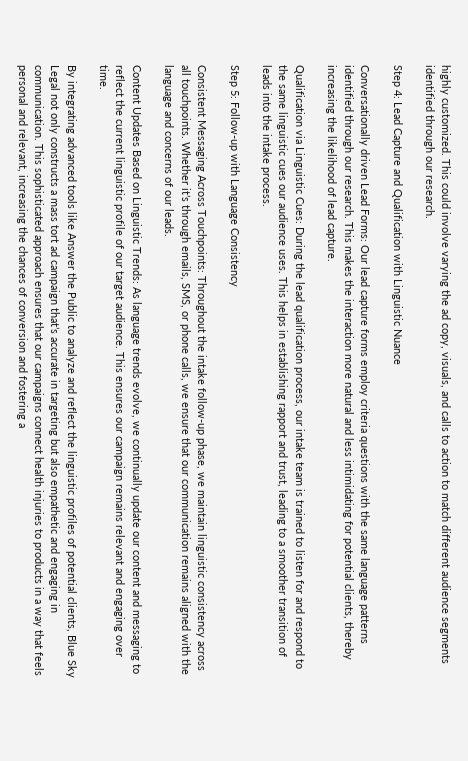highly customized. This could involve varying the ad copy, visuals, and calls to action to match different audience segments identified through our research.

Step 4: Lead Capture and Qualification with Linguistic Nuance

Conversationally driven Lead Forms: Our lead capture forms employ criteria questions with the same language patterns identified through our research. This makes the interaction more natural and less intimidating for potential clients, thereby increasing the likelihood of lead capture.

Qualification via Linguistic Cues: During the lead qualification process, our intake team is trained to listen for and respond to the same linguistic cues our audience uses. This helps in establishing rapport and trust, leading to a smoother transition of leads into the intake process.

Step 5: Follow-up with Language Consistency

Consistent Messaging Across Touchpoints: Throughout the intake follow-up phase, we maintain linguistic consistency across all touchpoints. Whether it’s through emails, SMS, or phone calls, we ensure that our communication remains aligned with the language and concerns of our leads.

Content Updates Based on Linguistic Trends: As language trends evolve, we continually update our content and messaging to reflect the current linguistic profile of our target audience. This ensures our campaign remains relevant and engaging over time.

By integrating advanced tools like Answer the Public to analyze and reflect the linguistic profiles of potential clients, Blue Sky Legal not only constructs a mass tort ad campaign that’s accurate in targeting but also empathetic and engaging in communication. This sophisticated approach ensures that our campaigns connect health injuries to products in a way that feels personal and relevant, increasing the chances of conversion and fostering a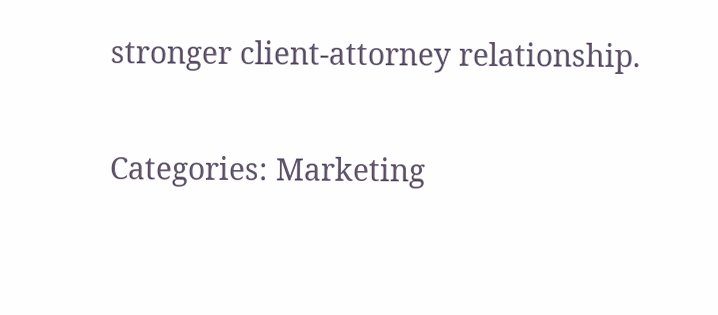stronger client-attorney relationship.

Categories: Marketing